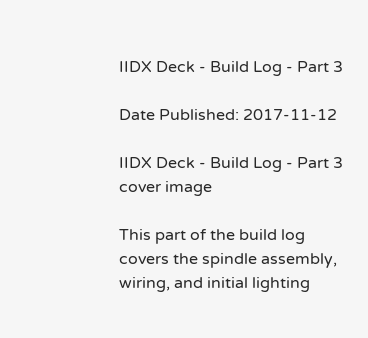IIDX Deck - Build Log - Part 3

Date Published: 2017-11-12

IIDX Deck - Build Log - Part 3 cover image

This part of the build log covers the spindle assembly, wiring, and initial lighting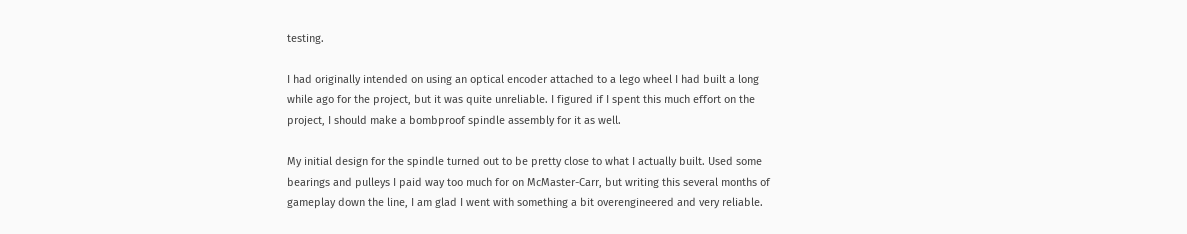testing.

I had originally intended on using an optical encoder attached to a lego wheel I had built a long while ago for the project, but it was quite unreliable. I figured if I spent this much effort on the project, I should make a bombproof spindle assembly for it as well.

My initial design for the spindle turned out to be pretty close to what I actually built. Used some bearings and pulleys I paid way too much for on McMaster-Carr, but writing this several months of gameplay down the line, I am glad I went with something a bit overengineered and very reliable.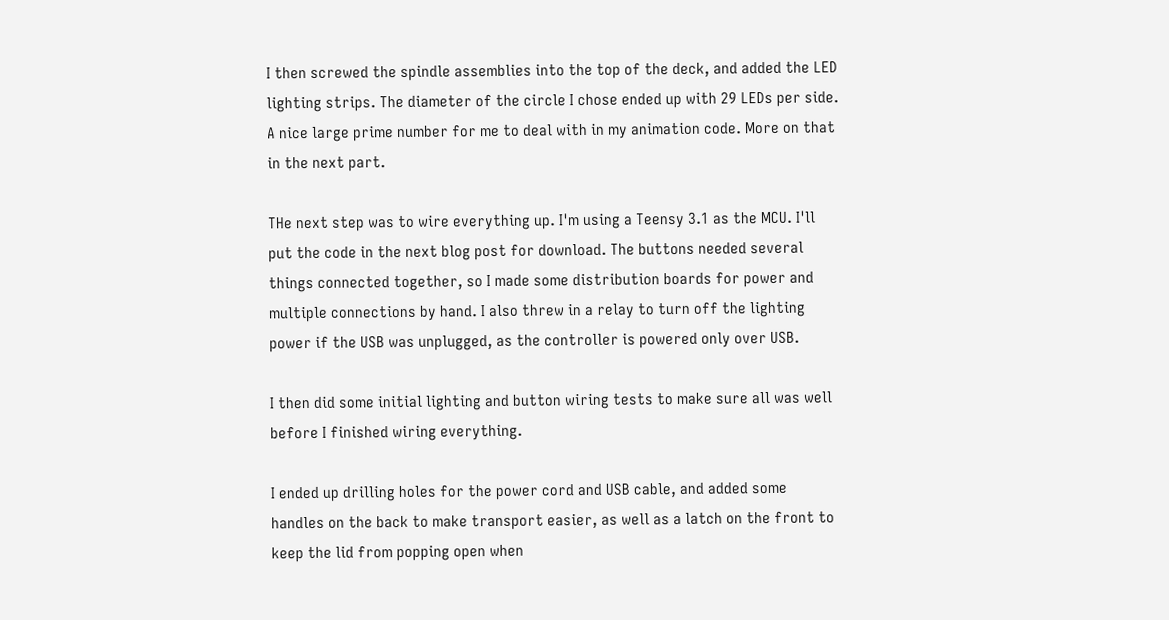I then screwed the spindle assemblies into the top of the deck, and added the LED lighting strips. The diameter of the circle I chose ended up with 29 LEDs per side. A nice large prime number for me to deal with in my animation code. More on that in the next part.

THe next step was to wire everything up. I'm using a Teensy 3.1 as the MCU. I'll put the code in the next blog post for download. The buttons needed several things connected together, so I made some distribution boards for power and multiple connections by hand. I also threw in a relay to turn off the lighting power if the USB was unplugged, as the controller is powered only over USB.

I then did some initial lighting and button wiring tests to make sure all was well before I finished wiring everything.

I ended up drilling holes for the power cord and USB cable, and added some handles on the back to make transport easier, as well as a latch on the front to keep the lid from popping open when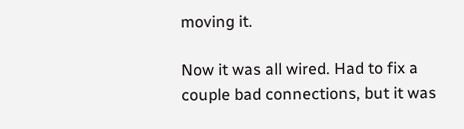moving it.

Now it was all wired. Had to fix a couple bad connections, but it was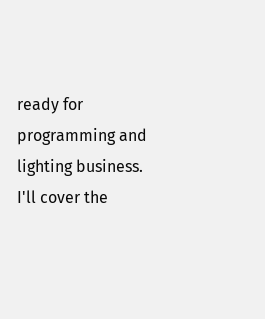ready for programming and lighting business. I'll cover the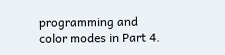programming and color modes in Part 4.